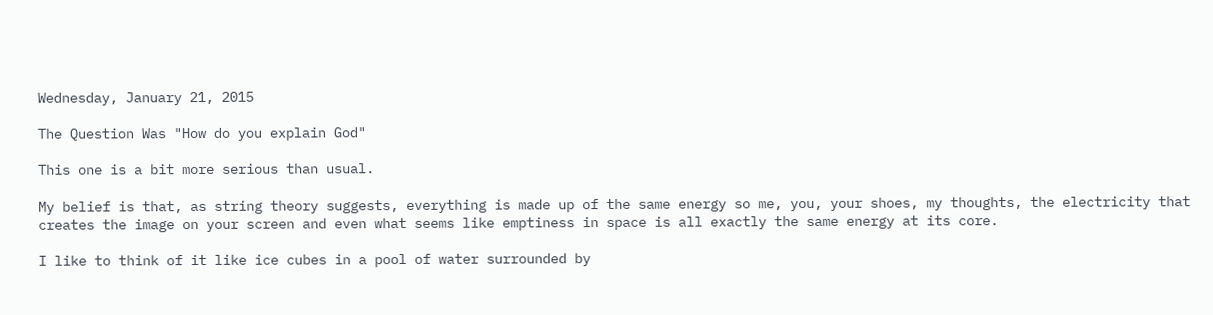Wednesday, January 21, 2015

The Question Was "How do you explain God"

This one is a bit more serious than usual.

My belief is that, as string theory suggests, everything is made up of the same energy so me, you, your shoes, my thoughts, the electricity that creates the image on your screen and even what seems like emptiness in space is all exactly the same energy at its core.

I like to think of it like ice cubes in a pool of water surrounded by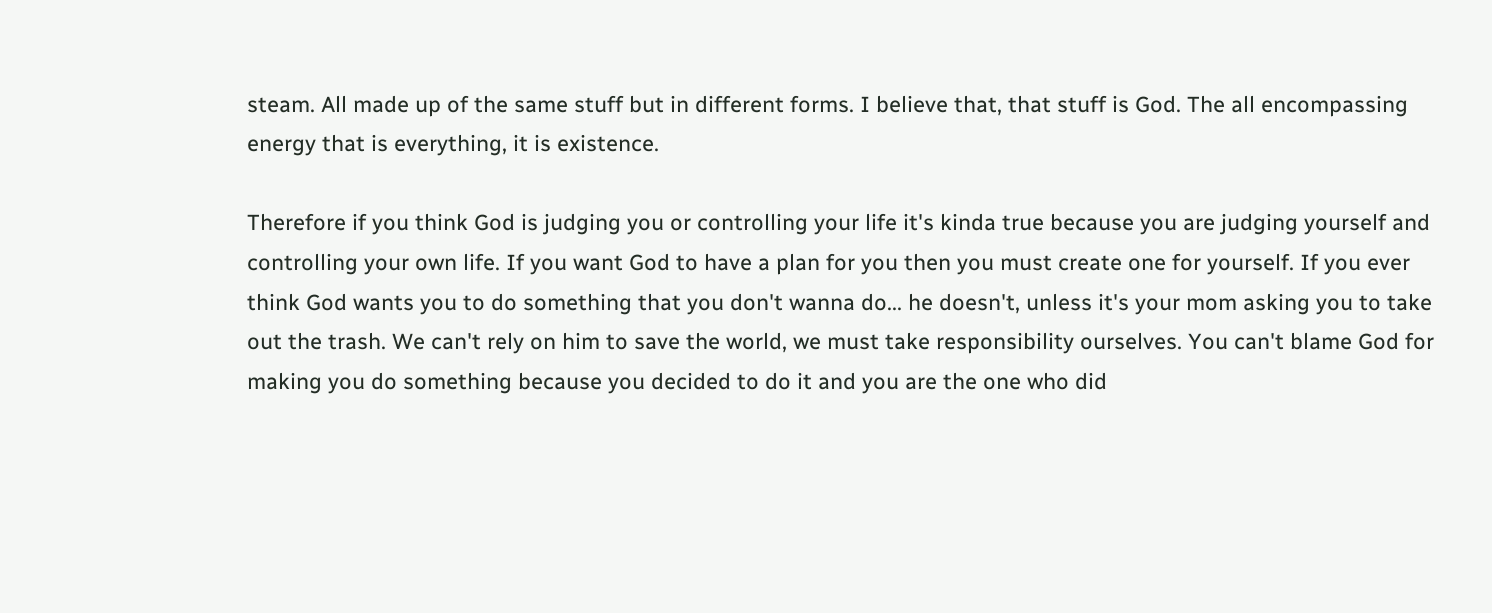steam. All made up of the same stuff but in different forms. I believe that, that stuff is God. The all encompassing energy that is everything, it is existence.

Therefore if you think God is judging you or controlling your life it's kinda true because you are judging yourself and controlling your own life. If you want God to have a plan for you then you must create one for yourself. If you ever think God wants you to do something that you don't wanna do... he doesn't, unless it's your mom asking you to take out the trash. We can't rely on him to save the world, we must take responsibility ourselves. You can't blame God for making you do something because you decided to do it and you are the one who did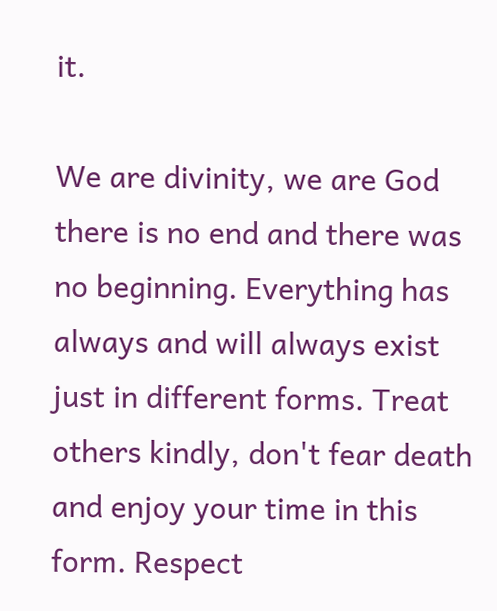it.

We are divinity, we are God there is no end and there was no beginning. Everything has always and will always exist just in different forms. Treat others kindly, don't fear death and enjoy your time in this form. Respect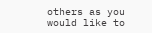others as you would like to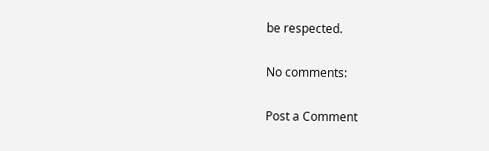be respected.

No comments:

Post a Comment